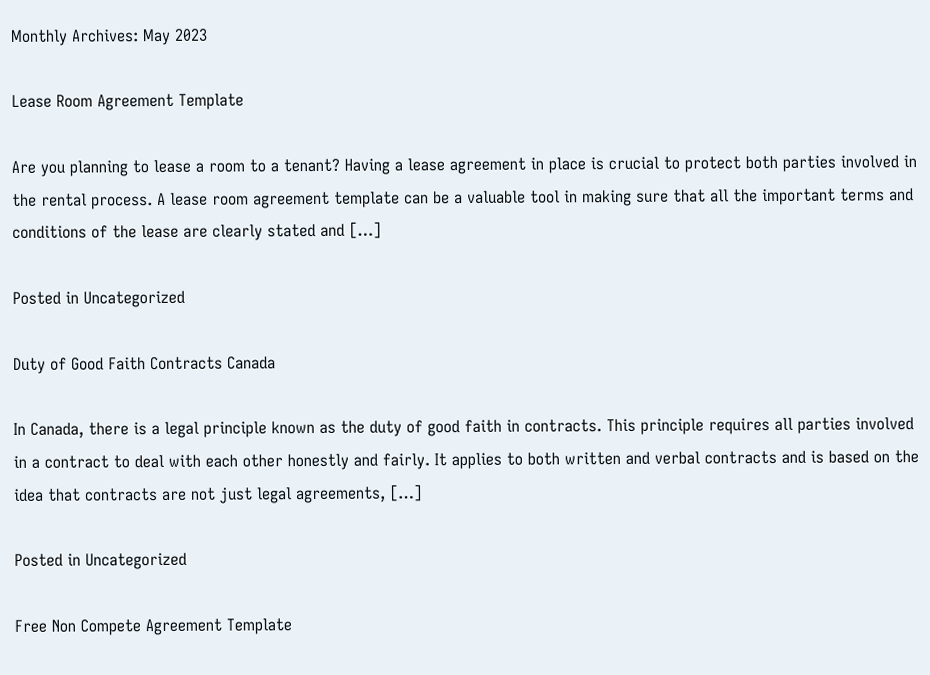Monthly Archives: May 2023

Lease Room Agreement Template

Are you planning to lease a room to a tenant? Having a lease agreement in place is crucial to protect both parties involved in the rental process. A lease room agreement template can be a valuable tool in making sure that all the important terms and conditions of the lease are clearly stated and […]

Posted in Uncategorized

Duty of Good Faith Contracts Canada

In Canada, there is a legal principle known as the duty of good faith in contracts. This principle requires all parties involved in a contract to deal with each other honestly and fairly. It applies to both written and verbal contracts and is based on the idea that contracts are not just legal agreements, […]

Posted in Uncategorized

Free Non Compete Agreement Template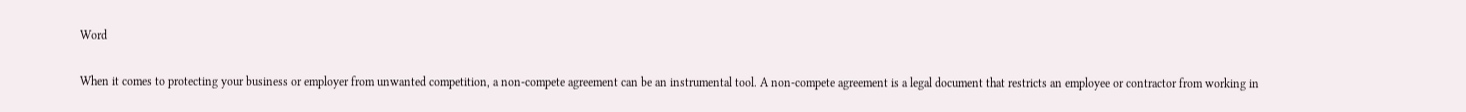Word

When it comes to protecting your business or employer from unwanted competition, a non-compete agreement can be an instrumental tool. A non-compete agreement is a legal document that restricts an employee or contractor from working in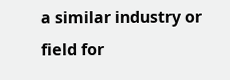a similar industry or field for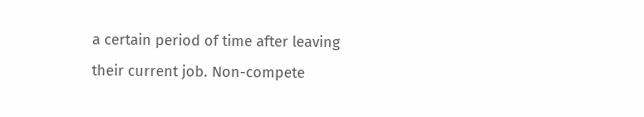a certain period of time after leaving their current job. Non-compete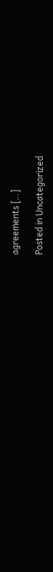agreements […]

Posted in Uncategorized